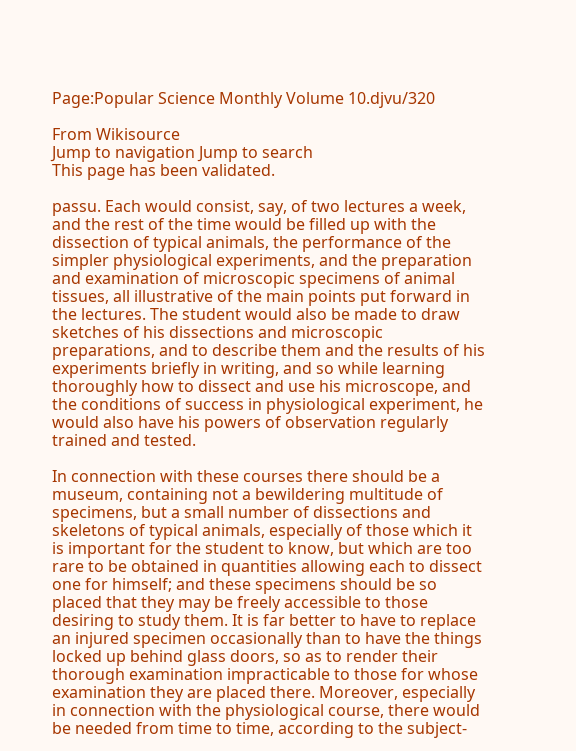Page:Popular Science Monthly Volume 10.djvu/320

From Wikisource
Jump to navigation Jump to search
This page has been validated.

passu. Each would consist, say, of two lectures a week, and the rest of the time would be filled up with the dissection of typical animals, the performance of the simpler physiological experiments, and the preparation and examination of microscopic specimens of animal tissues, all illustrative of the main points put forward in the lectures. The student would also be made to draw sketches of his dissections and microscopic preparations, and to describe them and the results of his experiments briefly in writing, and so while learning thoroughly how to dissect and use his microscope, and the conditions of success in physiological experiment, he would also have his powers of observation regularly trained and tested.

In connection with these courses there should be a museum, containing not a bewildering multitude of specimens, but a small number of dissections and skeletons of typical animals, especially of those which it is important for the student to know, but which are too rare to be obtained in quantities allowing each to dissect one for himself; and these specimens should be so placed that they may be freely accessible to those desiring to study them. It is far better to have to replace an injured specimen occasionally than to have the things locked up behind glass doors, so as to render their thorough examination impracticable to those for whose examination they are placed there. Moreover, especially in connection with the physiological course, there would be needed from time to time, according to the subject-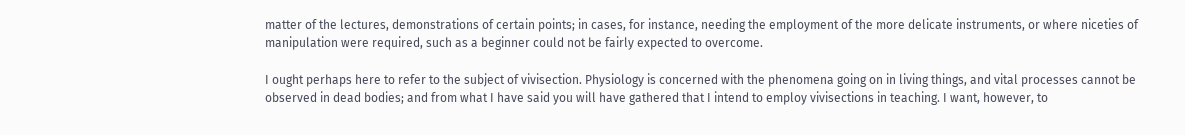matter of the lectures, demonstrations of certain points; in cases, for instance, needing the employment of the more delicate instruments, or where niceties of manipulation were required, such as a beginner could not be fairly expected to overcome.

I ought perhaps here to refer to the subject of vivisection. Physiology is concerned with the phenomena going on in living things, and vital processes cannot be observed in dead bodies; and from what I have said you will have gathered that I intend to employ vivisections in teaching. I want, however, to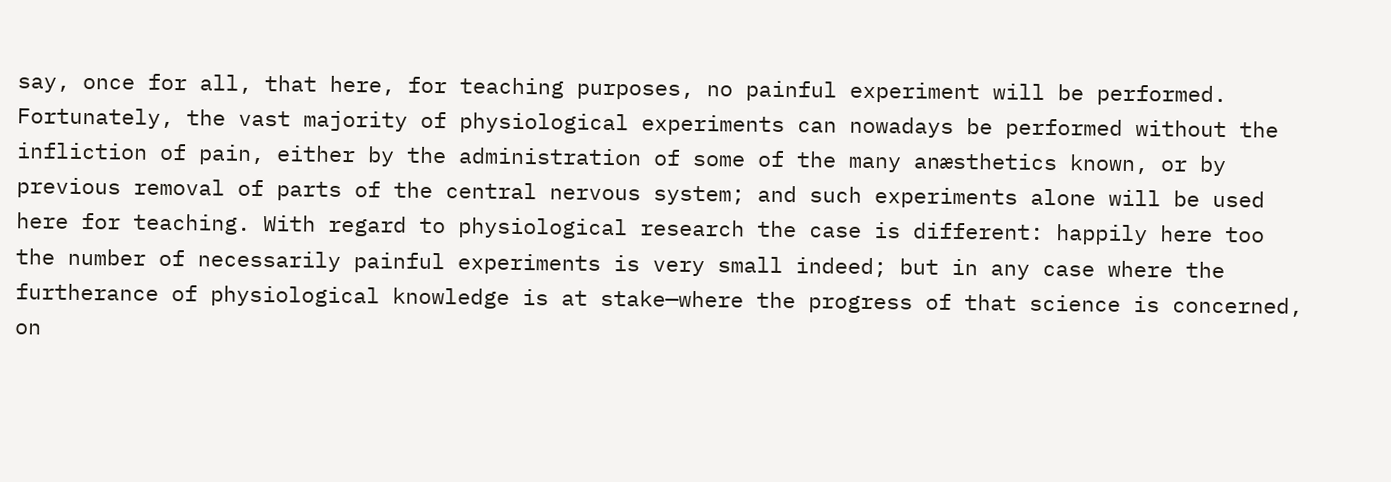say, once for all, that here, for teaching purposes, no painful experiment will be performed. Fortunately, the vast majority of physiological experiments can nowadays be performed without the infliction of pain, either by the administration of some of the many anæsthetics known, or by previous removal of parts of the central nervous system; and such experiments alone will be used here for teaching. With regard to physiological research the case is different: happily here too the number of necessarily painful experiments is very small indeed; but in any case where the furtherance of physiological knowledge is at stake—where the progress of that science is concerned, on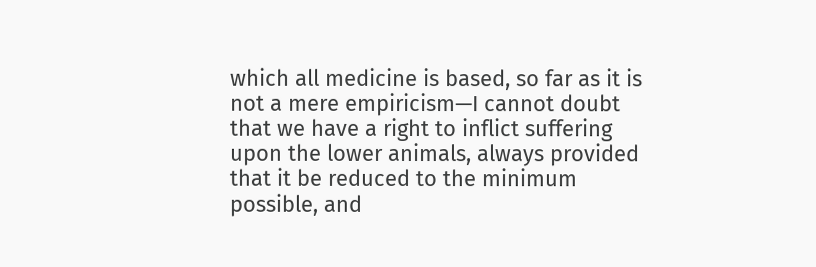which all medicine is based, so far as it is not a mere empiricism—I cannot doubt that we have a right to inflict suffering upon the lower animals, always provided that it be reduced to the minimum possible, and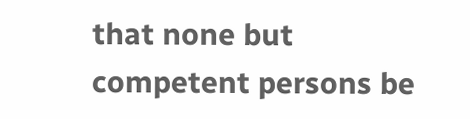that none but competent persons be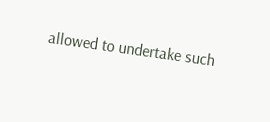allowed to undertake such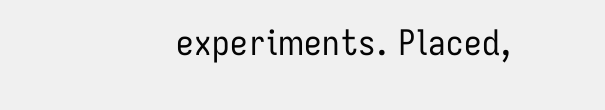experiments. Placed,